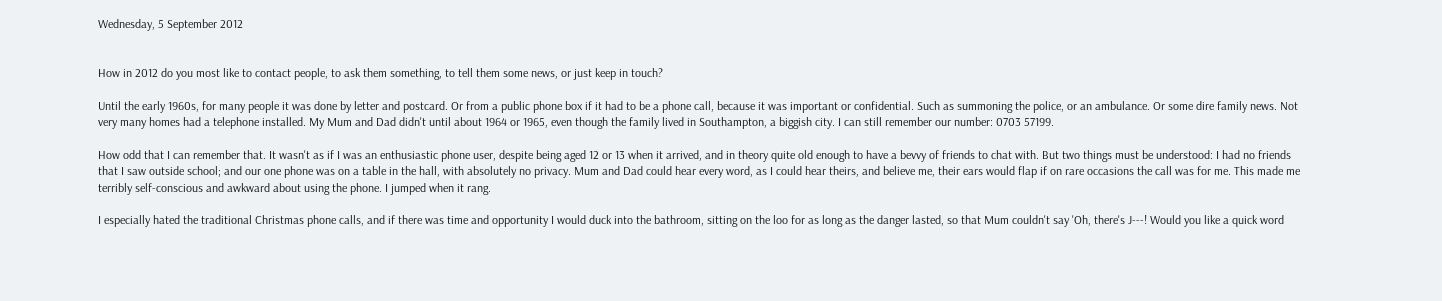Wednesday, 5 September 2012


How in 2012 do you most like to contact people, to ask them something, to tell them some news, or just keep in touch?

Until the early 1960s, for many people it was done by letter and postcard. Or from a public phone box if it had to be a phone call, because it was important or confidential. Such as summoning the police, or an ambulance. Or some dire family news. Not very many homes had a telephone installed. My Mum and Dad didn't until about 1964 or 1965, even though the family lived in Southampton, a biggish city. I can still remember our number: 0703 57199.

How odd that I can remember that. It wasn't as if I was an enthusiastic phone user, despite being aged 12 or 13 when it arrived, and in theory quite old enough to have a bevvy of friends to chat with. But two things must be understood: I had no friends that I saw outside school; and our one phone was on a table in the hall, with absolutely no privacy. Mum and Dad could hear every word, as I could hear theirs, and believe me, their ears would flap if on rare occasions the call was for me. This made me terribly self-conscious and awkward about using the phone. I jumped when it rang.

I especially hated the traditional Christmas phone calls, and if there was time and opportunity I would duck into the bathroom, sitting on the loo for as long as the danger lasted, so that Mum couldn't say 'Oh, there's J---! Would you like a quick word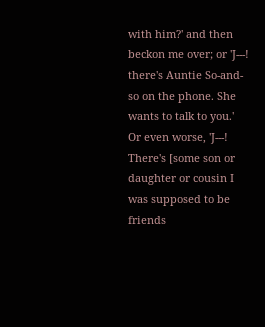with him?' and then beckon me over; or 'J---! there's Auntie So-and-so on the phone. She wants to talk to you.' Or even worse, 'J---! There's [some son or daughter or cousin I was supposed to be friends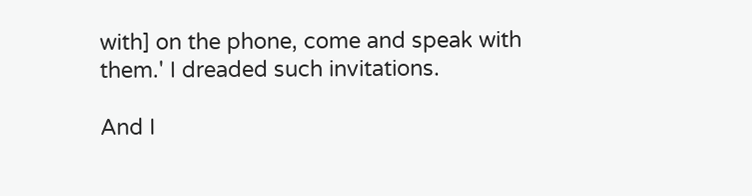with] on the phone, come and speak with them.' I dreaded such invitations.

And I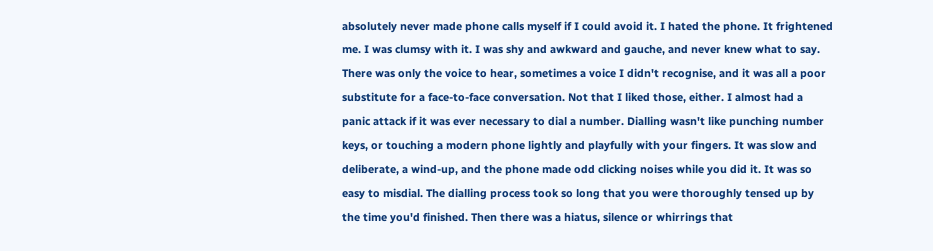absolutely never made phone calls myself if I could avoid it. I hated the phone. It frightened me. I was clumsy with it. I was shy and awkward and gauche, and never knew what to say. There was only the voice to hear, sometimes a voice I didn't recognise, and it was all a poor substitute for a face-to-face conversation. Not that I liked those, either. I almost had a panic attack if it was ever necessary to dial a number. Dialling wasn't like punching number keys, or touching a modern phone lightly and playfully with your fingers. It was slow and deliberate, a wind-up, and the phone made odd clicking noises while you did it. It was so easy to misdial. The dialling process took so long that you were thoroughly tensed up by the time you'd finished. Then there was a hiatus, silence or whirrings that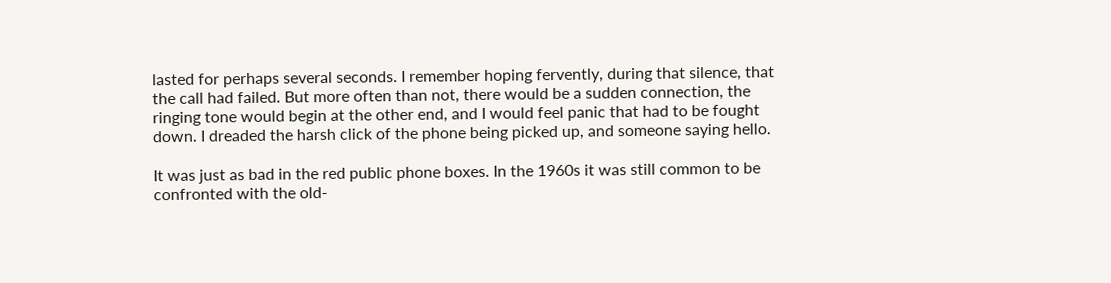lasted for perhaps several seconds. I remember hoping fervently, during that silence, that the call had failed. But more often than not, there would be a sudden connection, the ringing tone would begin at the other end, and I would feel panic that had to be fought down. I dreaded the harsh click of the phone being picked up, and someone saying hello.

It was just as bad in the red public phone boxes. In the 1960s it was still common to be confronted with the old-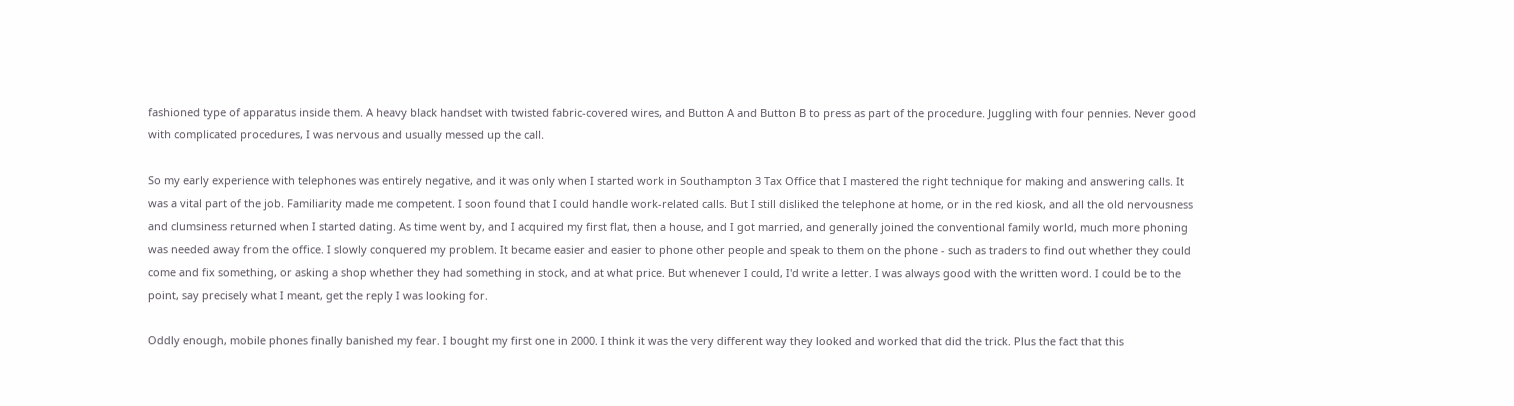fashioned type of apparatus inside them. A heavy black handset with twisted fabric-covered wires, and Button A and Button B to press as part of the procedure. Juggling with four pennies. Never good with complicated procedures, I was nervous and usually messed up the call.

So my early experience with telephones was entirely negative, and it was only when I started work in Southampton 3 Tax Office that I mastered the right technique for making and answering calls. It was a vital part of the job. Familiarity made me competent. I soon found that I could handle work-related calls. But I still disliked the telephone at home, or in the red kiosk, and all the old nervousness and clumsiness returned when I started dating. As time went by, and I acquired my first flat, then a house, and I got married, and generally joined the conventional family world, much more phoning was needed away from the office. I slowly conquered my problem. It became easier and easier to phone other people and speak to them on the phone - such as traders to find out whether they could come and fix something, or asking a shop whether they had something in stock, and at what price. But whenever I could, I'd write a letter. I was always good with the written word. I could be to the point, say precisely what I meant, get the reply I was looking for.

Oddly enough, mobile phones finally banished my fear. I bought my first one in 2000. I think it was the very different way they looked and worked that did the trick. Plus the fact that this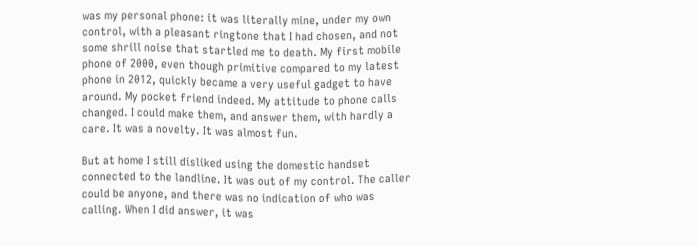was my personal phone: it was literally mine, under my own control, with a pleasant ringtone that I had chosen, and not some shrill noise that startled me to death. My first mobile phone of 2000, even though primitive compared to my latest phone in 2012, quickly became a very useful gadget to have around. My pocket friend indeed. My attitude to phone calls changed. I could make them, and answer them, with hardly a care. It was a novelty. It was almost fun.

But at home I still disliked using the domestic handset connected to the landline. It was out of my control. The caller could be anyone, and there was no indication of who was calling. When I did answer, it was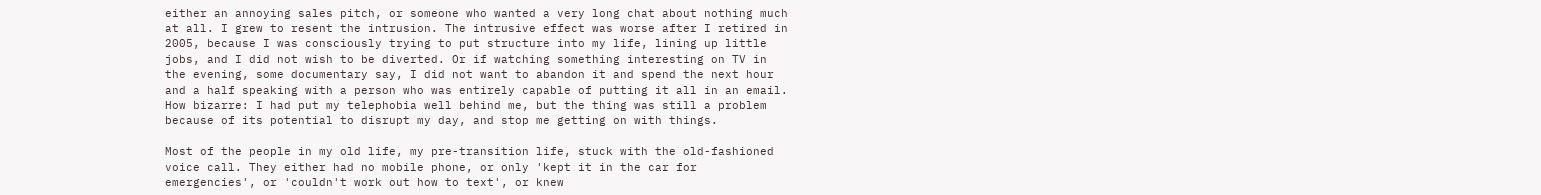either an annoying sales pitch, or someone who wanted a very long chat about nothing much at all. I grew to resent the intrusion. The intrusive effect was worse after I retired in 2005, because I was consciously trying to put structure into my life, lining up little jobs, and I did not wish to be diverted. Or if watching something interesting on TV in the evening, some documentary say, I did not want to abandon it and spend the next hour and a half speaking with a person who was entirely capable of putting it all in an email. How bizarre: I had put my telephobia well behind me, but the thing was still a problem because of its potential to disrupt my day, and stop me getting on with things.

Most of the people in my old life, my pre-transition life, stuck with the old-fashioned voice call. They either had no mobile phone, or only 'kept it in the car for emergencies', or 'couldn't work out how to text', or knew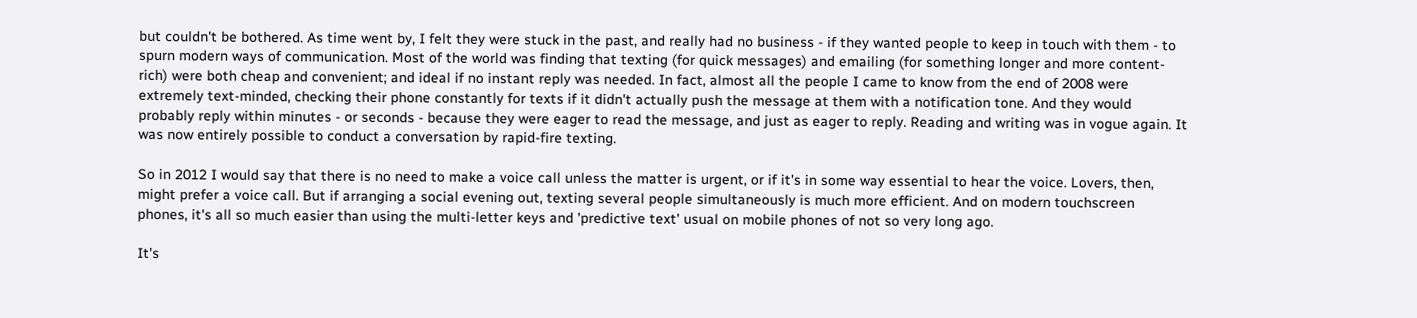but couldn't be bothered. As time went by, I felt they were stuck in the past, and really had no business - if they wanted people to keep in touch with them - to spurn modern ways of communication. Most of the world was finding that texting (for quick messages) and emailing (for something longer and more content-rich) were both cheap and convenient; and ideal if no instant reply was needed. In fact, almost all the people I came to know from the end of 2008 were extremely text-minded, checking their phone constantly for texts if it didn't actually push the message at them with a notification tone. And they would probably reply within minutes - or seconds - because they were eager to read the message, and just as eager to reply. Reading and writing was in vogue again. It was now entirely possible to conduct a conversation by rapid-fire texting.

So in 2012 I would say that there is no need to make a voice call unless the matter is urgent, or if it's in some way essential to hear the voice. Lovers, then, might prefer a voice call. But if arranging a social evening out, texting several people simultaneously is much more efficient. And on modern touchscreen phones, it's all so much easier than using the multi-letter keys and 'predictive text' usual on mobile phones of not so very long ago.

It's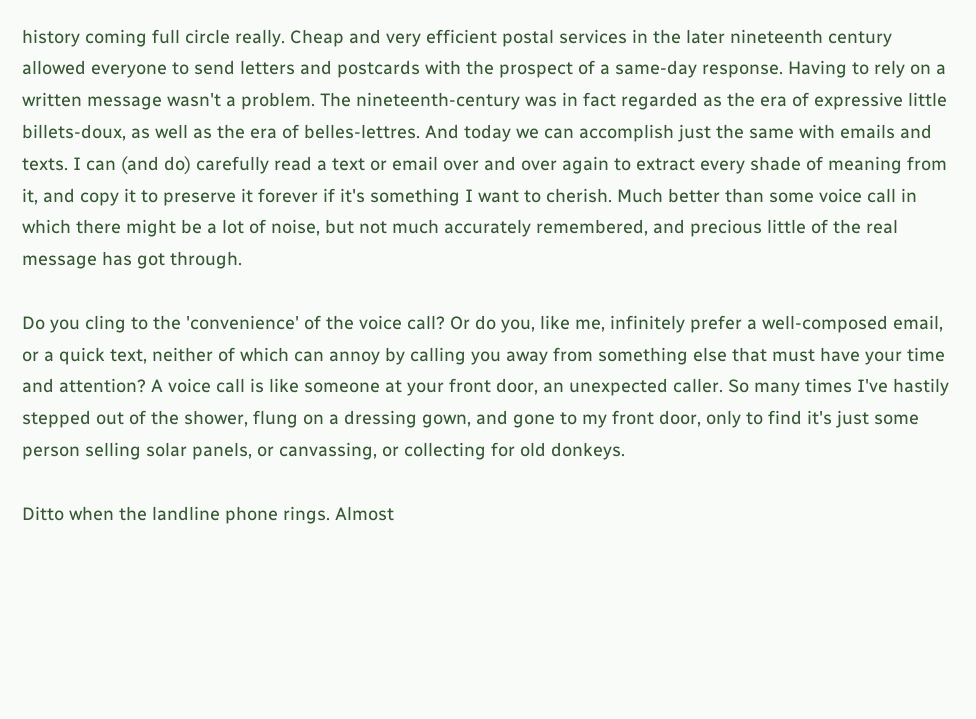history coming full circle really. Cheap and very efficient postal services in the later nineteenth century allowed everyone to send letters and postcards with the prospect of a same-day response. Having to rely on a written message wasn't a problem. The nineteenth-century was in fact regarded as the era of expressive little billets-doux, as well as the era of belles-lettres. And today we can accomplish just the same with emails and texts. I can (and do) carefully read a text or email over and over again to extract every shade of meaning from it, and copy it to preserve it forever if it's something I want to cherish. Much better than some voice call in which there might be a lot of noise, but not much accurately remembered, and precious little of the real message has got through.

Do you cling to the 'convenience' of the voice call? Or do you, like me, infinitely prefer a well-composed email, or a quick text, neither of which can annoy by calling you away from something else that must have your time and attention? A voice call is like someone at your front door, an unexpected caller. So many times I've hastily stepped out of the shower, flung on a dressing gown, and gone to my front door, only to find it's just some person selling solar panels, or canvassing, or collecting for old donkeys.

Ditto when the landline phone rings. Almost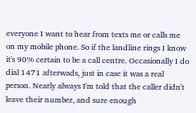everyone I want to hear from texts me or calls me on my mobile phone. So if the landline rings I know it's 90% certain to be a call centre. Occasionally I do dial 1471 afterwads, just in case it was a real person. Nearly always I'm told that the caller didn't leave their number, and sure enough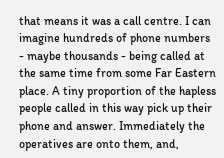that means it was a call centre. I can imagine hundreds of phone numbers - maybe thousands - being called at the same time from some Far Eastern place. A tiny proportion of the hapless people called in this way pick up their phone and answer. Immediately the operatives are onto them, and,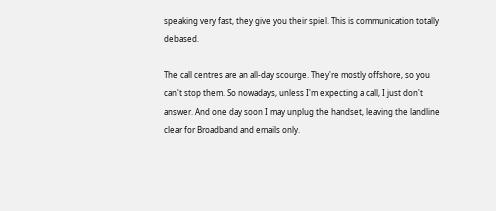speaking very fast, they give you their spiel. This is communication totally debased.

The call centres are an all-day scourge. They're mostly offshore, so you can't stop them. So nowadays, unless I'm expecting a call, I just don't answer. And one day soon I may unplug the handset, leaving the landline clear for Broadband and emails only.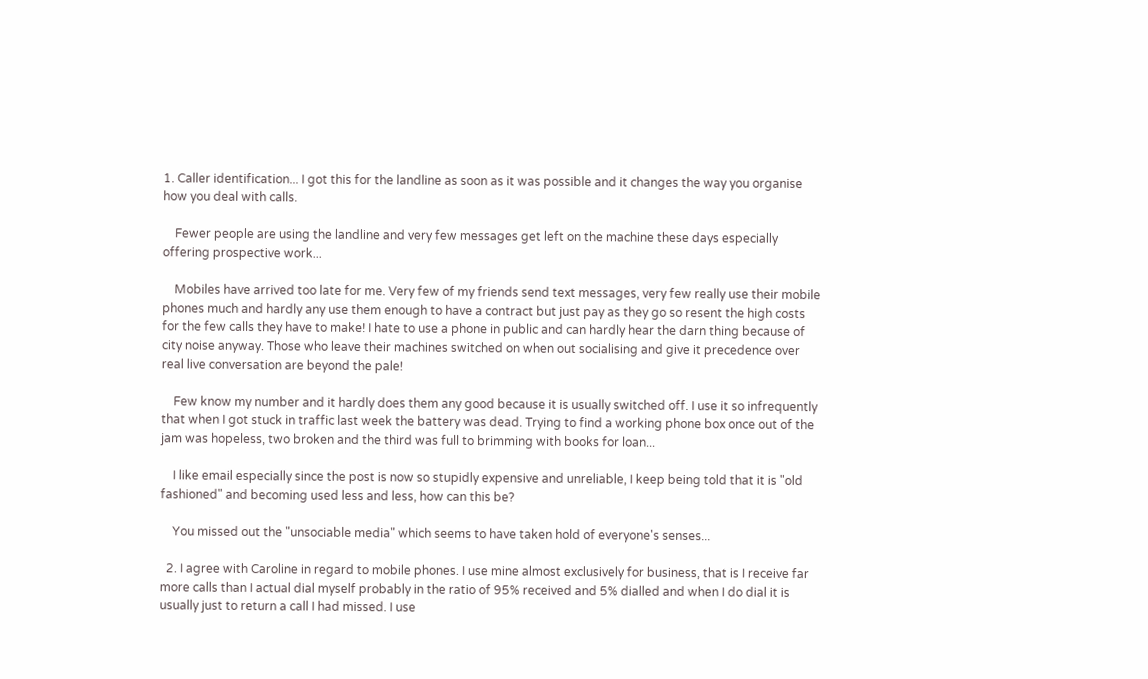1. Caller identification... I got this for the landline as soon as it was possible and it changes the way you organise how you deal with calls.

    Fewer people are using the landline and very few messages get left on the machine these days especially offering prospective work...

    Mobiles have arrived too late for me. Very few of my friends send text messages, very few really use their mobile phones much and hardly any use them enough to have a contract but just pay as they go so resent the high costs for the few calls they have to make! I hate to use a phone in public and can hardly hear the darn thing because of city noise anyway. Those who leave their machines switched on when out socialising and give it precedence over real live conversation are beyond the pale!

    Few know my number and it hardly does them any good because it is usually switched off. I use it so infrequently that when I got stuck in traffic last week the battery was dead. Trying to find a working phone box once out of the jam was hopeless, two broken and the third was full to brimming with books for loan...

    I like email especially since the post is now so stupidly expensive and unreliable, I keep being told that it is "old fashioned" and becoming used less and less, how can this be?

    You missed out the "unsociable media" which seems to have taken hold of everyone's senses...

  2. I agree with Caroline in regard to mobile phones. I use mine almost exclusively for business, that is I receive far more calls than I actual dial myself probably in the ratio of 95% received and 5% dialled and when I do dial it is usually just to return a call I had missed. I use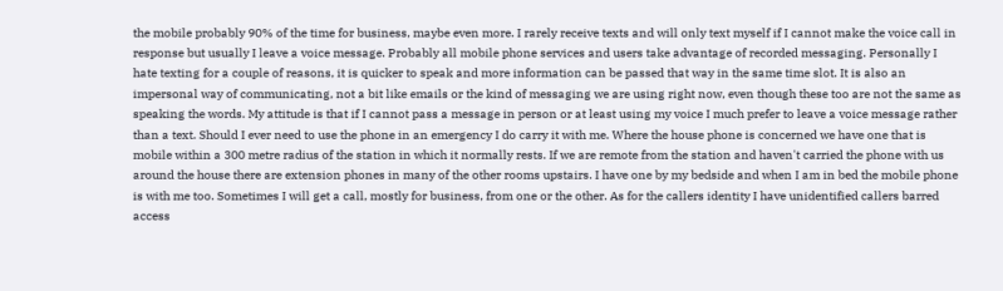the mobile probably 90% of the time for business, maybe even more. I rarely receive texts and will only text myself if I cannot make the voice call in response but usually I leave a voice message. Probably all mobile phone services and users take advantage of recorded messaging. Personally I hate texting for a couple of reasons, it is quicker to speak and more information can be passed that way in the same time slot. It is also an impersonal way of communicating, not a bit like emails or the kind of messaging we are using right now, even though these too are not the same as speaking the words. My attitude is that if I cannot pass a message in person or at least using my voice I much prefer to leave a voice message rather than a text. Should I ever need to use the phone in an emergency I do carry it with me. Where the house phone is concerned we have one that is mobile within a 300 metre radius of the station in which it normally rests. If we are remote from the station and haven't carried the phone with us around the house there are extension phones in many of the other rooms upstairs. I have one by my bedside and when I am in bed the mobile phone is with me too. Sometimes I will get a call, mostly for business, from one or the other. As for the callers identity I have unidentified callers barred access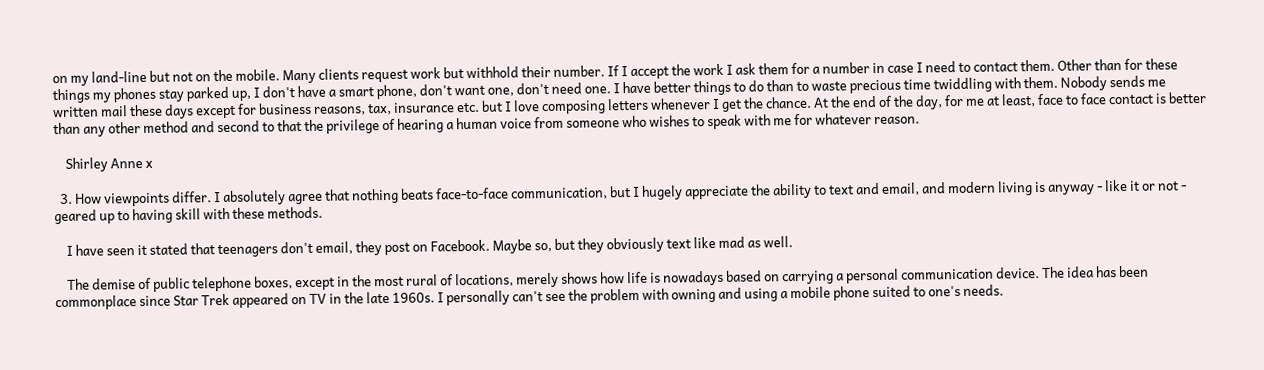on my land-line but not on the mobile. Many clients request work but withhold their number. If I accept the work I ask them for a number in case I need to contact them. Other than for these things my phones stay parked up, I don't have a smart phone, don't want one, don't need one. I have better things to do than to waste precious time twiddling with them. Nobody sends me written mail these days except for business reasons, tax, insurance etc. but I love composing letters whenever I get the chance. At the end of the day, for me at least, face to face contact is better than any other method and second to that the privilege of hearing a human voice from someone who wishes to speak with me for whatever reason.

    Shirley Anne x

  3. How viewpoints differ. I absolutely agree that nothing beats face-to-face communication, but I hugely appreciate the ability to text and email, and modern living is anyway - like it or not - geared up to having skill with these methods.

    I have seen it stated that teenagers don't email, they post on Facebook. Maybe so, but they obviously text like mad as well.

    The demise of public telephone boxes, except in the most rural of locations, merely shows how life is nowadays based on carrying a personal communication device. The idea has been commonplace since Star Trek appeared on TV in the late 1960s. I personally can't see the problem with owning and using a mobile phone suited to one's needs.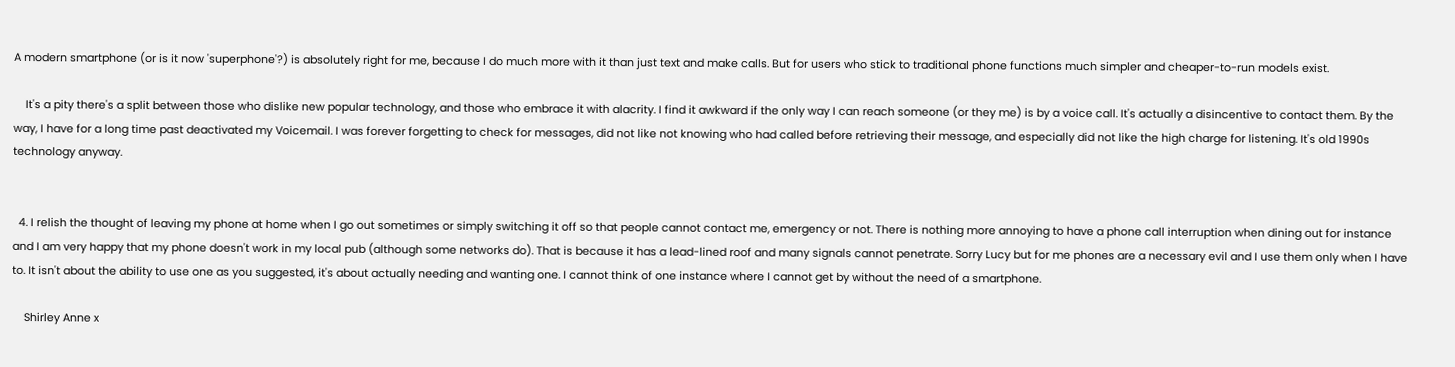A modern smartphone (or is it now 'superphone'?) is absolutely right for me, because I do much more with it than just text and make calls. But for users who stick to traditional phone functions much simpler and cheaper-to-run models exist.

    It's a pity there's a split between those who dislike new popular technology, and those who embrace it with alacrity. I find it awkward if the only way I can reach someone (or they me) is by a voice call. It's actually a disincentive to contact them. By the way, I have for a long time past deactivated my Voicemail. I was forever forgetting to check for messages, did not like not knowing who had called before retrieving their message, and especially did not like the high charge for listening. It's old 1990s technology anyway.


  4. I relish the thought of leaving my phone at home when I go out sometimes or simply switching it off so that people cannot contact me, emergency or not. There is nothing more annoying to have a phone call interruption when dining out for instance and I am very happy that my phone doesn't work in my local pub (although some networks do). That is because it has a lead-lined roof and many signals cannot penetrate. Sorry Lucy but for me phones are a necessary evil and I use them only when I have to. It isn't about the ability to use one as you suggested, it's about actually needing and wanting one. I cannot think of one instance where I cannot get by without the need of a smartphone.

    Shirley Anne x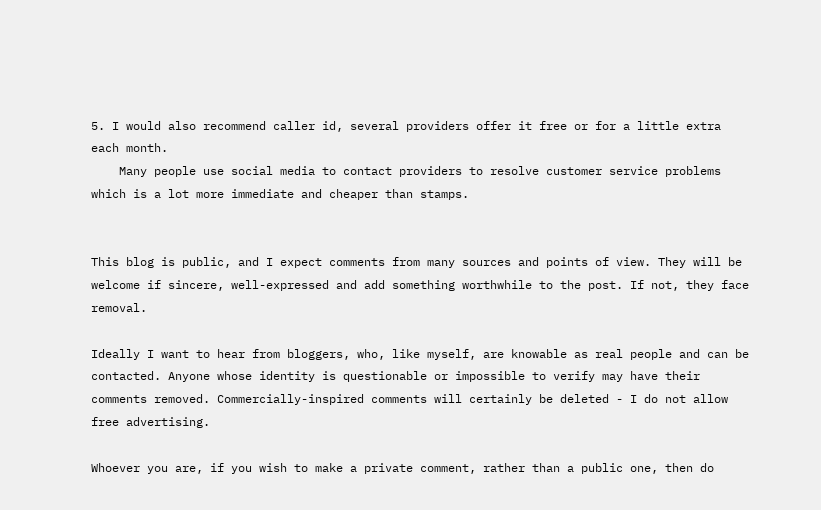5. I would also recommend caller id, several providers offer it free or for a little extra each month.
    Many people use social media to contact providers to resolve customer service problems which is a lot more immediate and cheaper than stamps.


This blog is public, and I expect comments from many sources and points of view. They will be welcome if sincere, well-expressed and add something worthwhile to the post. If not, they face removal.

Ideally I want to hear from bloggers, who, like myself, are knowable as real people and can be contacted. Anyone whose identity is questionable or impossible to verify may have their comments removed. Commercially-inspired comments will certainly be deleted - I do not allow free advertising.

Whoever you are, if you wish to make a private comment, rather than a public one, then do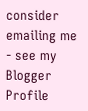consider emailing me - see my Blogger Profile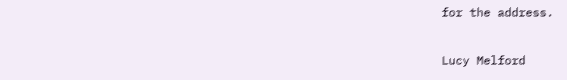for the address.

Lucy Melford